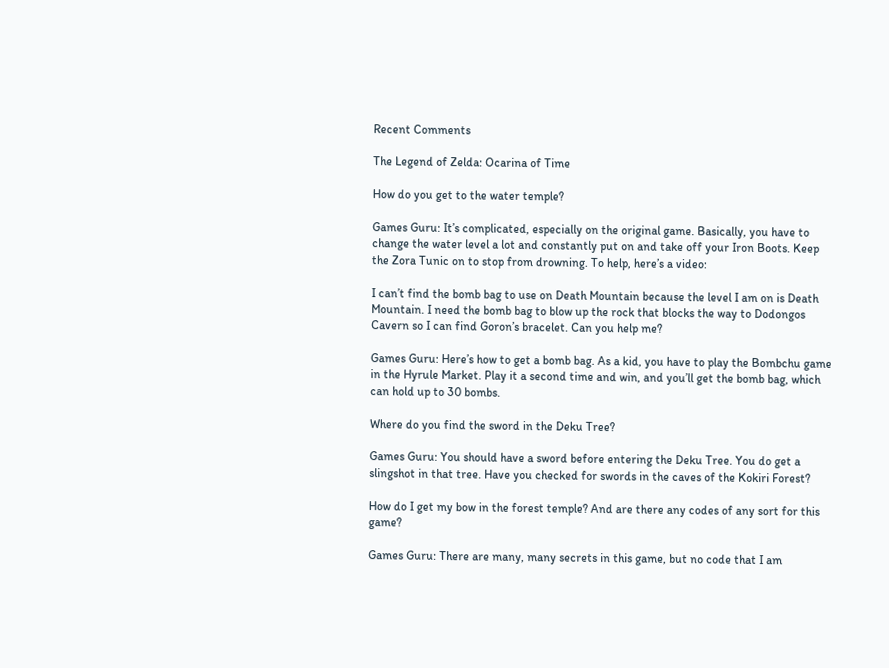Recent Comments

The Legend of Zelda: Ocarina of Time

How do you get to the water temple?

Games Guru: It’s complicated, especially on the original game. Basically, you have to change the water level a lot and constantly put on and take off your Iron Boots. Keep the Zora Tunic on to stop from drowning. To help, here’s a video:

I can’t find the bomb bag to use on Death Mountain because the level I am on is Death Mountain. I need the bomb bag to blow up the rock that blocks the way to Dodongos Cavern so I can find Goron’s bracelet. Can you help me?

Games Guru: Here’s how to get a bomb bag. As a kid, you have to play the Bombchu game in the Hyrule Market. Play it a second time and win, and you’ll get the bomb bag, which can hold up to 30 bombs.

Where do you find the sword in the Deku Tree?

Games Guru: You should have a sword before entering the Deku Tree. You do get a slingshot in that tree. Have you checked for swords in the caves of the Kokiri Forest?

How do I get my bow in the forest temple? And are there any codes of any sort for this game?

Games Guru: There are many, many secrets in this game, but no code that I am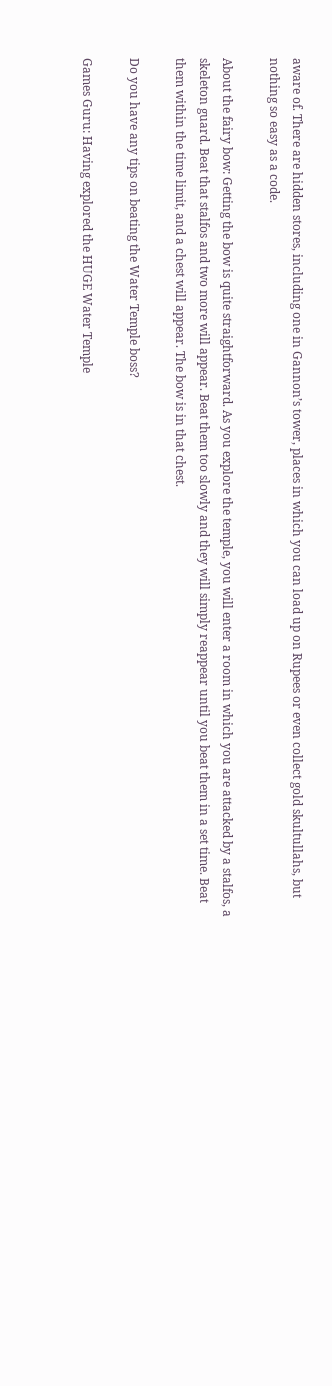aware of. There are hidden stores, including one in Gannon’s tower, places in which you can load up on Rupees or even collect gold skultullahs, but nothing so easy as a code.

About the fairy bow: Getting the bow is quite straightforward. As you explore the temple, you will enter a room in which you are attacked by a stalfos, a skeleton guard. Beat that stalfos and two more will appear. Beat them too slowly and they will simply reappear until you beat them in a set time. Beat them within the time limit, and a chest will appear. The bow is in that chest.

Do you have any tips on beating the Water Temple boss?

Games Guru: Having explored the HUGE Water Temple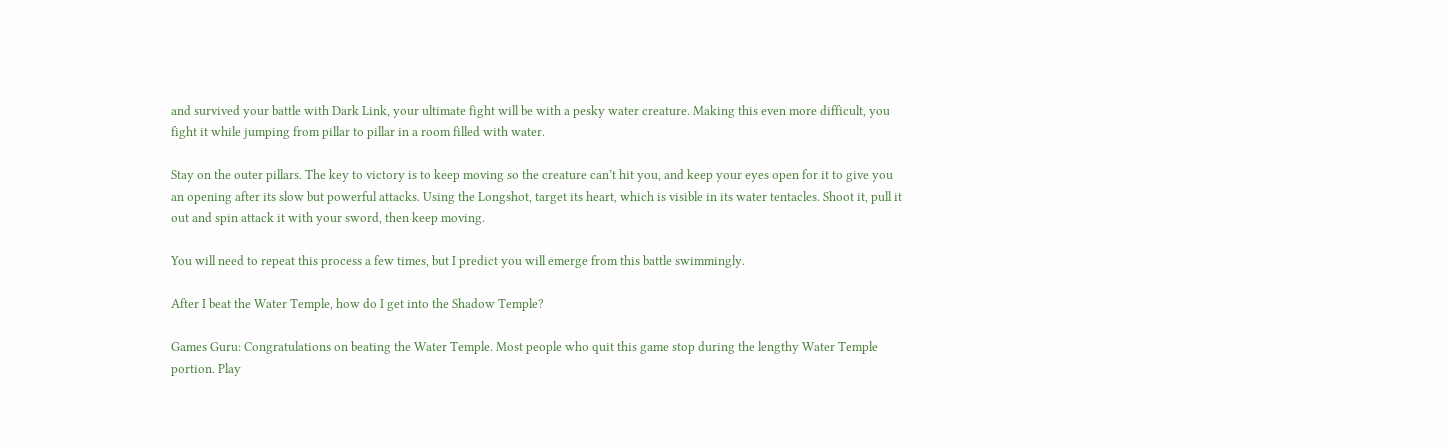and survived your battle with Dark Link, your ultimate fight will be with a pesky water creature. Making this even more difficult, you fight it while jumping from pillar to pillar in a room filled with water.

Stay on the outer pillars. The key to victory is to keep moving so the creature can’t hit you, and keep your eyes open for it to give you an opening after its slow but powerful attacks. Using the Longshot, target its heart, which is visible in its water tentacles. Shoot it, pull it out and spin attack it with your sword, then keep moving.

You will need to repeat this process a few times, but I predict you will emerge from this battle swimmingly.

After I beat the Water Temple, how do I get into the Shadow Temple?

Games Guru: Congratulations on beating the Water Temple. Most people who quit this game stop during the lengthy Water Temple portion. Play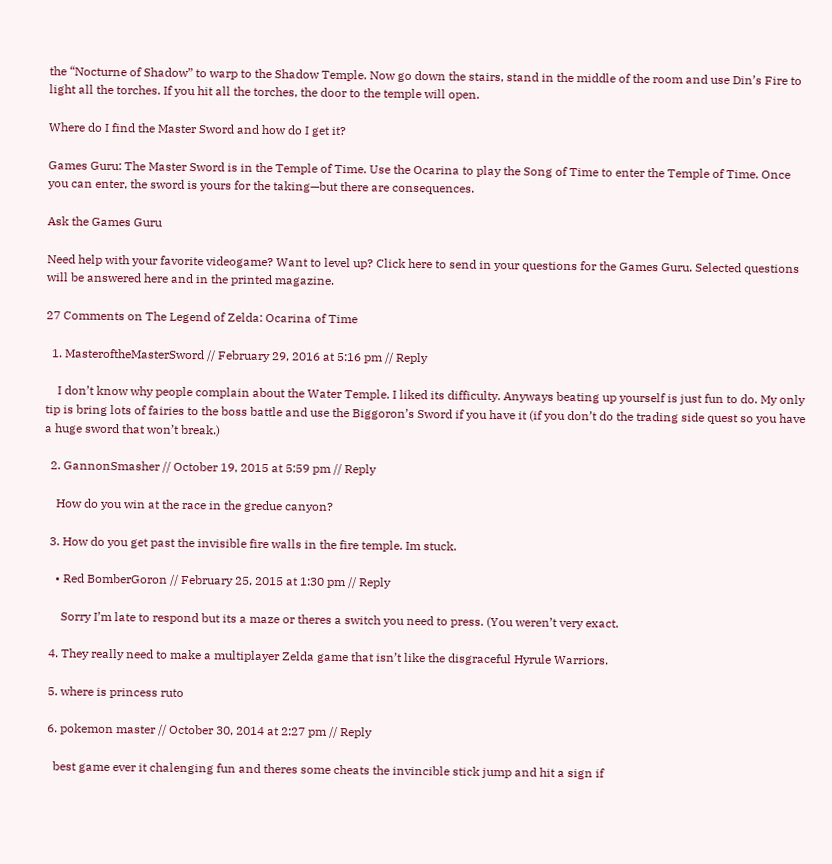the “Nocturne of Shadow” to warp to the Shadow Temple. Now go down the stairs, stand in the middle of the room and use Din’s Fire to light all the torches. If you hit all the torches, the door to the temple will open.

Where do I find the Master Sword and how do I get it?

Games Guru: The Master Sword is in the Temple of Time. Use the Ocarina to play the Song of Time to enter the Temple of Time. Once you can enter, the sword is yours for the taking—but there are consequences.

Ask the Games Guru

Need help with your favorite videogame? Want to level up? Click here to send in your questions for the Games Guru. Selected questions will be answered here and in the printed magazine.

27 Comments on The Legend of Zelda: Ocarina of Time

  1. MasteroftheMasterSword // February 29, 2016 at 5:16 pm // Reply

    I don’t know why people complain about the Water Temple. I liked its difficulty. Anyways beating up yourself is just fun to do. My only tip is bring lots of fairies to the boss battle and use the Biggoron’s Sword if you have it (if you don’t do the trading side quest so you have a huge sword that won’t break.)

  2. GannonSmasher // October 19, 2015 at 5:59 pm // Reply

    How do you win at the race in the gredue canyon?

  3. How do you get past the invisible fire walls in the fire temple. Im stuck.

    • Red BomberGoron // February 25, 2015 at 1:30 pm // Reply

      Sorry I’m late to respond but its a maze or theres a switch you need to press. (You weren’t very exact.

  4. They really need to make a multiplayer Zelda game that isn’t like the disgraceful Hyrule Warriors.

  5. where is princess ruto

  6. pokemon master // October 30, 2014 at 2:27 pm // Reply

    best game ever it chalenging fun and theres some cheats the invincible stick jump and hit a sign if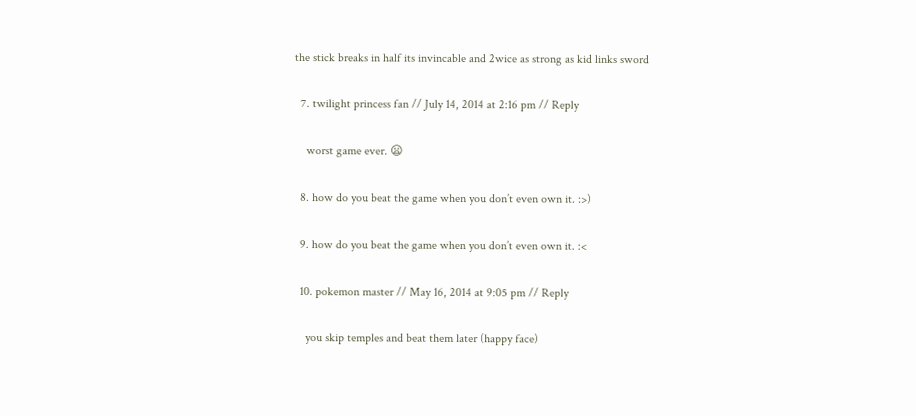the stick breaks in half its invincable and 2wice as strong as kid links sword

  7. twilight princess fan // July 14, 2014 at 2:16 pm // Reply

    worst game ever. 😦

  8. how do you beat the game when you don’t even own it. :>)

  9. how do you beat the game when you don’t even own it. :<

  10. pokemon master // May 16, 2014 at 9:05 pm // Reply

    you skip temples and beat them later (happy face)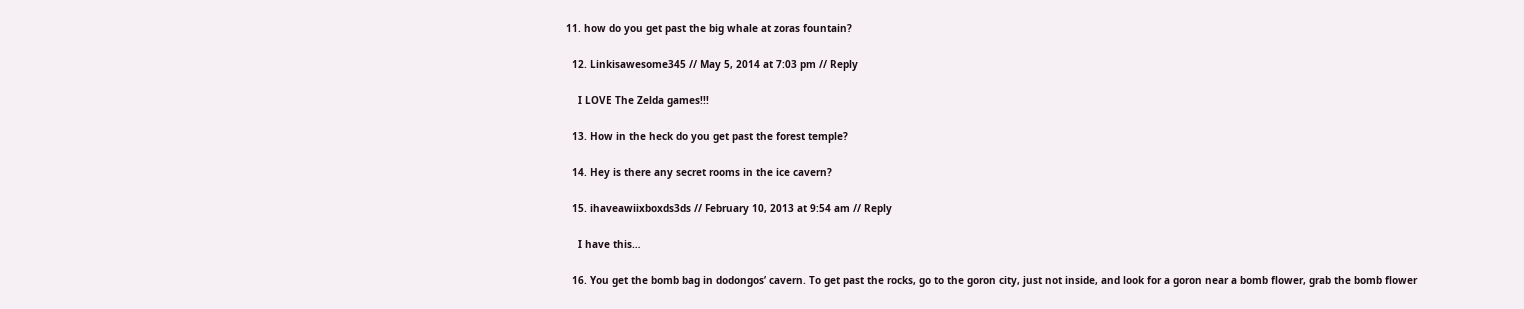11. how do you get past the big whale at zoras fountain?

  12. Linkisawesome345 // May 5, 2014 at 7:03 pm // Reply

    I LOVE The Zelda games!!!

  13. How in the heck do you get past the forest temple?

  14. Hey is there any secret rooms in the ice cavern?

  15. ihaveawiixboxds3ds // February 10, 2013 at 9:54 am // Reply

    I have this…

  16. You get the bomb bag in dodongos’ cavern. To get past the rocks, go to the goron city, just not inside, and look for a goron near a bomb flower, grab the bomb flower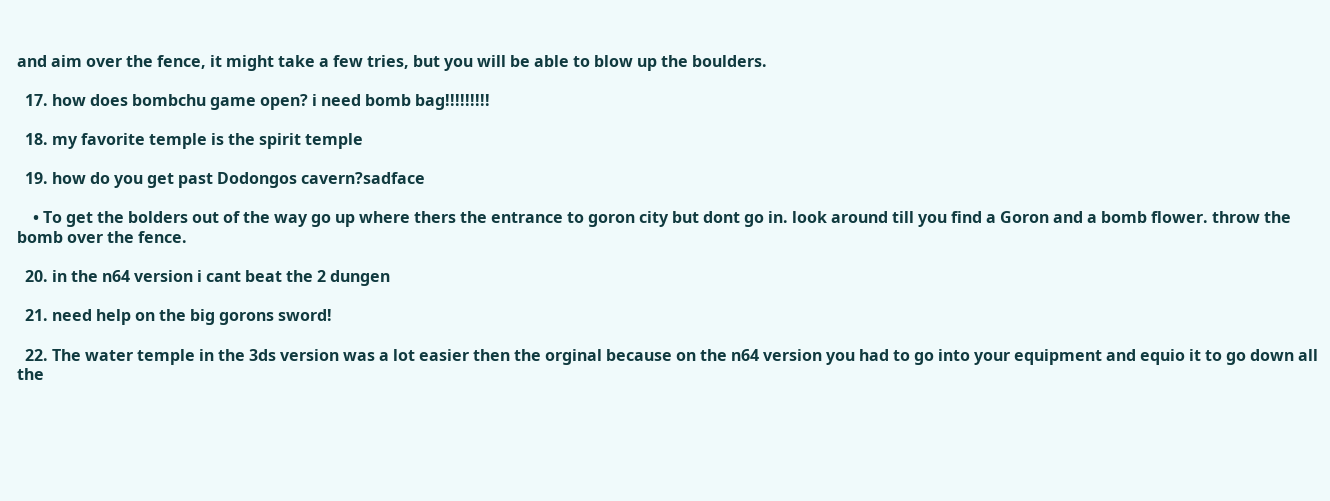and aim over the fence, it might take a few tries, but you will be able to blow up the boulders.

  17. how does bombchu game open? i need bomb bag!!!!!!!!!

  18. my favorite temple is the spirit temple

  19. how do you get past Dodongos cavern?sadface

    • To get the bolders out of the way go up where thers the entrance to goron city but dont go in. look around till you find a Goron and a bomb flower. throw the bomb over the fence.

  20. in the n64 version i cant beat the 2 dungen

  21. need help on the big gorons sword!

  22. The water temple in the 3ds version was a lot easier then the orginal because on the n64 version you had to go into your equipment and equio it to go down all the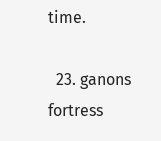time.

  23. ganons fortress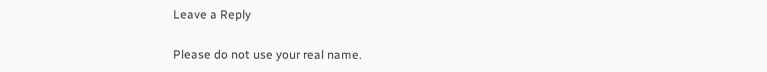Leave a Reply

Please do not use your real name.